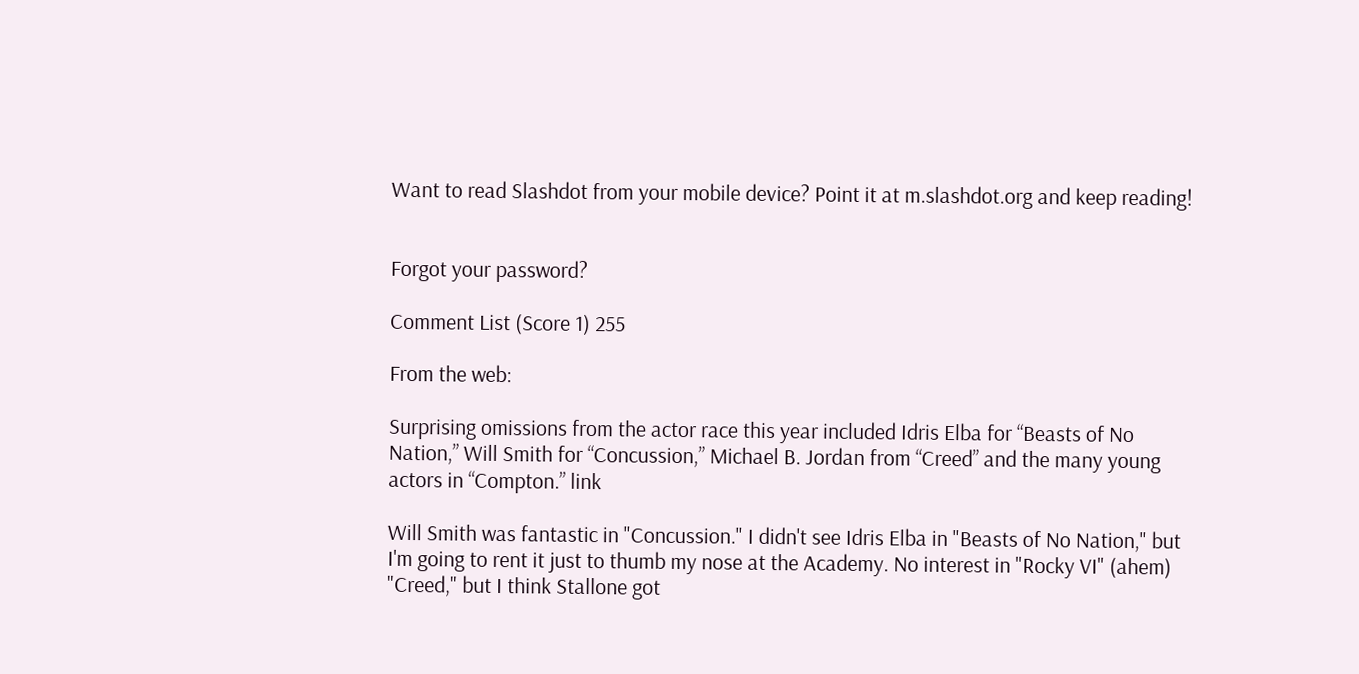Want to read Slashdot from your mobile device? Point it at m.slashdot.org and keep reading!


Forgot your password?

Comment List (Score 1) 255

From the web:

Surprising omissions from the actor race this year included Idris Elba for “Beasts of No Nation,” Will Smith for “Concussion,” Michael B. Jordan from “Creed” and the many young actors in “Compton.” link

Will Smith was fantastic in "Concussion." I didn't see Idris Elba in "Beasts of No Nation," but I'm going to rent it just to thumb my nose at the Academy. No interest in "Rocky VI" (ahem) "Creed," but I think Stallone got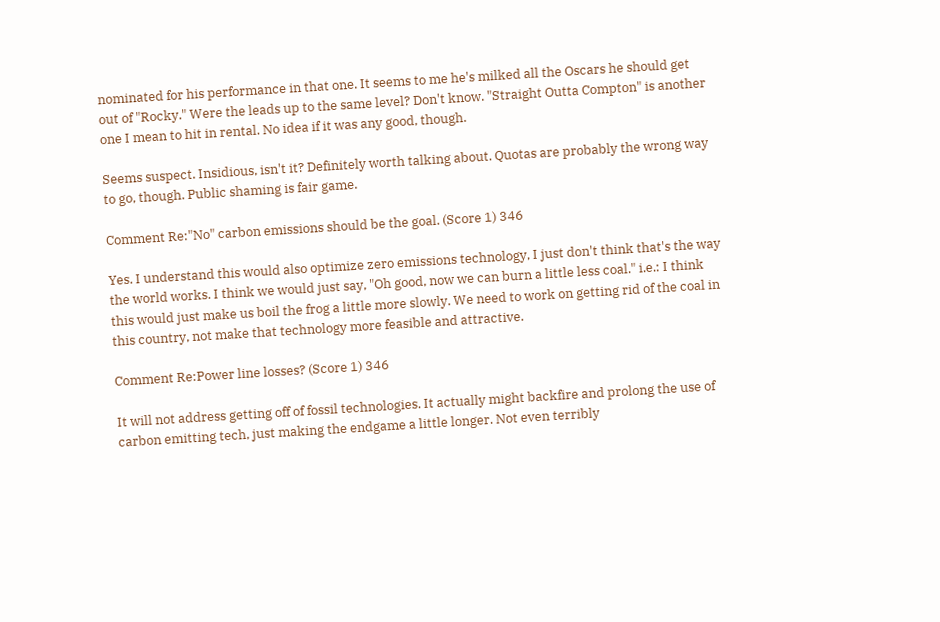nominated for his performance in that one. It seems to me he's milked all the Oscars he should get out of "Rocky." Were the leads up to the same level? Don't know. "Straight Outta Compton" is another one I mean to hit in rental. No idea if it was any good, though.

Seems suspect. Insidious, isn't it? Definitely worth talking about. Quotas are probably the wrong way to go, though. Public shaming is fair game.

Comment Re:"No" carbon emissions should be the goal. (Score 1) 346

Yes. I understand this would also optimize zero emissions technology, I just don't think that's the way the world works. I think we would just say, "Oh good, now we can burn a little less coal." i.e.: I think this would just make us boil the frog a little more slowly. We need to work on getting rid of the coal in this country, not make that technology more feasible and attractive.

Comment Re:Power line losses? (Score 1) 346

It will not address getting off of fossil technologies. It actually might backfire and prolong the use of carbon emitting tech, just making the endgame a little longer. Not even terribly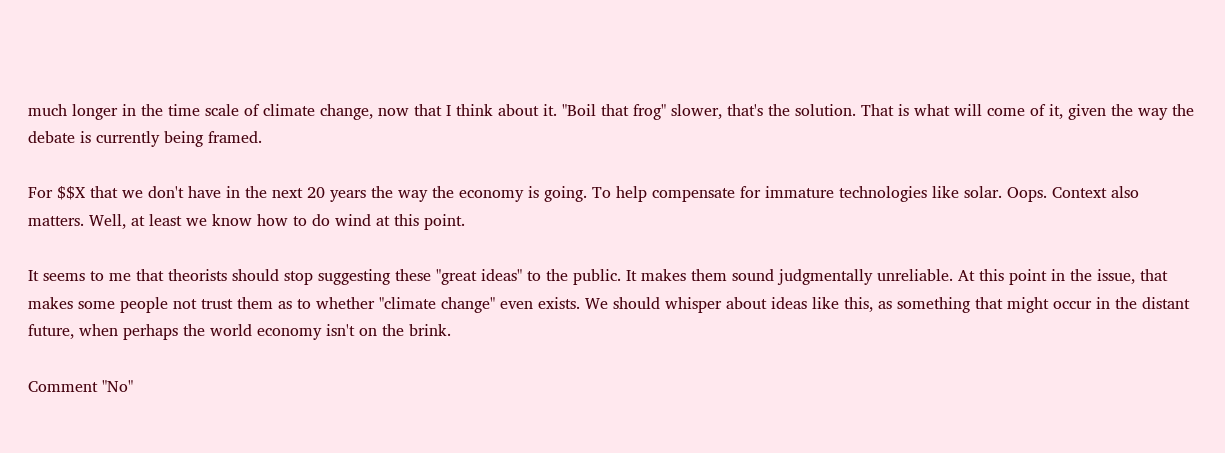much longer in the time scale of climate change, now that I think about it. "Boil that frog" slower, that's the solution. That is what will come of it, given the way the debate is currently being framed.

For $$X that we don't have in the next 20 years the way the economy is going. To help compensate for immature technologies like solar. Oops. Context also matters. Well, at least we know how to do wind at this point.

It seems to me that theorists should stop suggesting these "great ideas" to the public. It makes them sound judgmentally unreliable. At this point in the issue, that makes some people not trust them as to whether "climate change" even exists. We should whisper about ideas like this, as something that might occur in the distant future, when perhaps the world economy isn't on the brink.

Comment "No"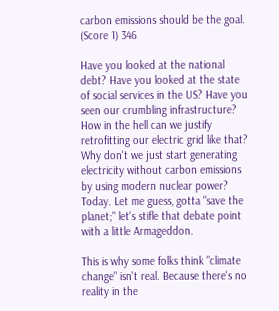carbon emissions should be the goal. (Score 1) 346

Have you looked at the national debt? Have you looked at the state of social services in the US? Have you seen our crumbling infrastructure? How in the hell can we justify retrofitting our electric grid like that? Why don't we just start generating electricity without carbon emissions by using modern nuclear power? Today. Let me guess, gotta "save the planet;" let's stifle that debate point with a little Armageddon.

This is why some folks think "climate change" isn't real. Because there's no reality in the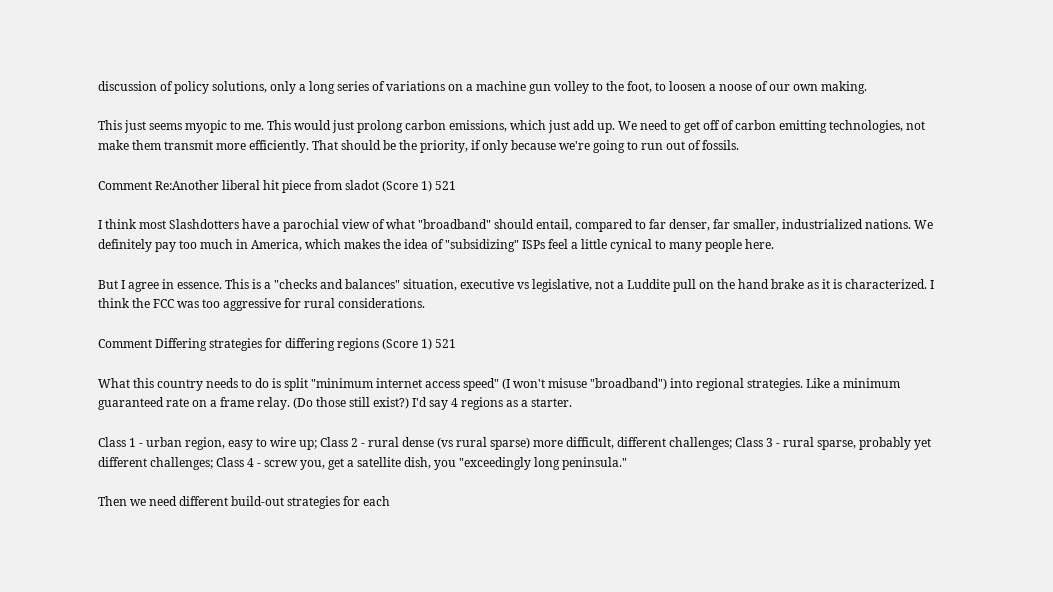discussion of policy solutions, only a long series of variations on a machine gun volley to the foot, to loosen a noose of our own making.

This just seems myopic to me. This would just prolong carbon emissions, which just add up. We need to get off of carbon emitting technologies, not make them transmit more efficiently. That should be the priority, if only because we're going to run out of fossils.

Comment Re:Another liberal hit piece from sladot (Score 1) 521

I think most Slashdotters have a parochial view of what "broadband" should entail, compared to far denser, far smaller, industrialized nations. We definitely pay too much in America, which makes the idea of "subsidizing" ISPs feel a little cynical to many people here.

But I agree in essence. This is a "checks and balances" situation, executive vs legislative, not a Luddite pull on the hand brake as it is characterized. I think the FCC was too aggressive for rural considerations.

Comment Differing strategies for differing regions (Score 1) 521

What this country needs to do is split "minimum internet access speed" (I won't misuse "broadband") into regional strategies. Like a minimum guaranteed rate on a frame relay. (Do those still exist?) I'd say 4 regions as a starter.

Class 1 - urban region, easy to wire up; Class 2 - rural dense (vs rural sparse) more difficult, different challenges; Class 3 - rural sparse, probably yet different challenges; Class 4 - screw you, get a satellite dish, you "exceedingly long peninsula."

Then we need different build-out strategies for each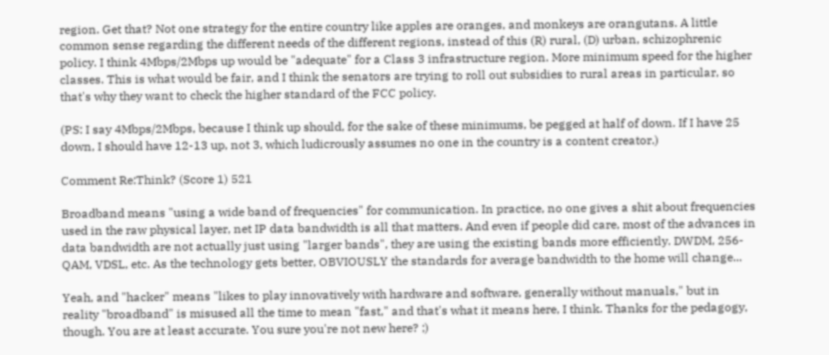region. Get that? Not one strategy for the entire country like apples are oranges, and monkeys are orangutans. A little common sense regarding the different needs of the different regions, instead of this (R) rural, (D) urban, schizophrenic policy. I think 4Mbps/2Mbps up would be "adequate" for a Class 3 infrastructure region. More minimum speed for the higher classes. This is what would be fair, and I think the senators are trying to roll out subsidies to rural areas in particular, so that's why they want to check the higher standard of the FCC policy.

(PS: I say 4Mbps/2Mbps, because I think up should, for the sake of these minimums, be pegged at half of down. If I have 25 down, I should have 12-13 up, not 3, which ludicrously assumes no one in the country is a content creator.)

Comment Re:Think? (Score 1) 521

Broadband means "using a wide band of frequencies" for communication. In practice, no one gives a shit about frequencies used in the raw physical layer, net IP data bandwidth is all that matters. And even if people did care, most of the advances in data bandwidth are not actually just using "larger bands", they are using the existing bands more efficiently. DWDM, 256-QAM, VDSL, etc. As the technology gets better, OBVIOUSLY the standards for average bandwidth to the home will change...

Yeah, and "hacker" means "likes to play innovatively with hardware and software, generally without manuals," but in reality "broadband" is misused all the time to mean "fast," and that's what it means here, I think. Thanks for the pedagogy, though. You are at least accurate. You sure you're not new here? ;)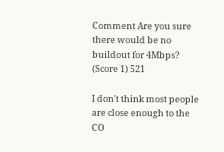Comment Are you sure there would be no buildout for 4Mbps? (Score 1) 521

I don't think most people are close enough to the CO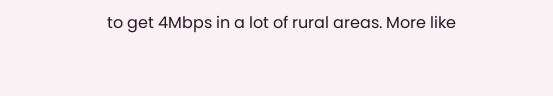to get 4Mbps in a lot of rural areas. More like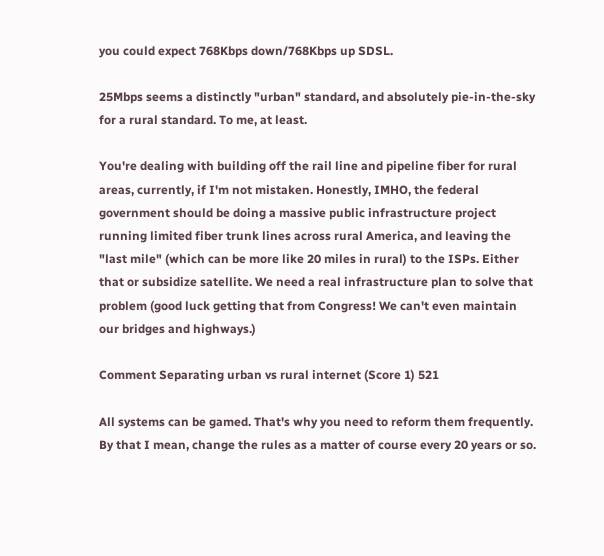you could expect 768Kbps down/768Kbps up SDSL.

25Mbps seems a distinctly "urban" standard, and absolutely pie-in-the-sky for a rural standard. To me, at least.

You're dealing with building off the rail line and pipeline fiber for rural areas, currently, if I'm not mistaken. Honestly, IMHO, the federal government should be doing a massive public infrastructure project running limited fiber trunk lines across rural America, and leaving the "last mile" (which can be more like 20 miles in rural) to the ISPs. Either that or subsidize satellite. We need a real infrastructure plan to solve that problem (good luck getting that from Congress! We can't even maintain our bridges and highways.)

Comment Separating urban vs rural internet (Score 1) 521

All systems can be gamed. That's why you need to reform them frequently. By that I mean, change the rules as a matter of course every 20 years or so.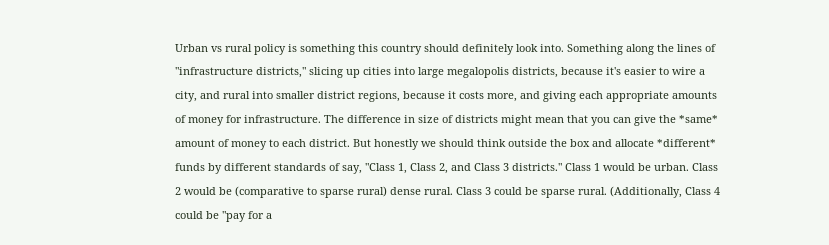Urban vs rural policy is something this country should definitely look into. Something along the lines of "infrastructure districts," slicing up cities into large megalopolis districts, because it's easier to wire a city, and rural into smaller district regions, because it costs more, and giving each appropriate amounts of money for infrastructure. The difference in size of districts might mean that you can give the *same* amount of money to each district. But honestly we should think outside the box and allocate *different* funds by different standards of say, "Class 1, Class 2, and Class 3 districts." Class 1 would be urban. Class 2 would be (comparative to sparse rural) dense rural. Class 3 could be sparse rural. (Additionally, Class 4 could be "pay for a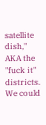satellite dish," AKA the "fuck it" districts. We could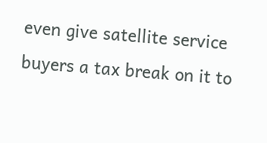even give satellite service buyers a tax break on it to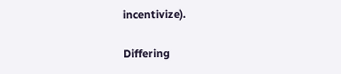incentivize).

Differing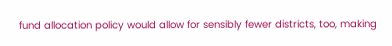fund allocation policy would allow for sensibly fewer districts, too, making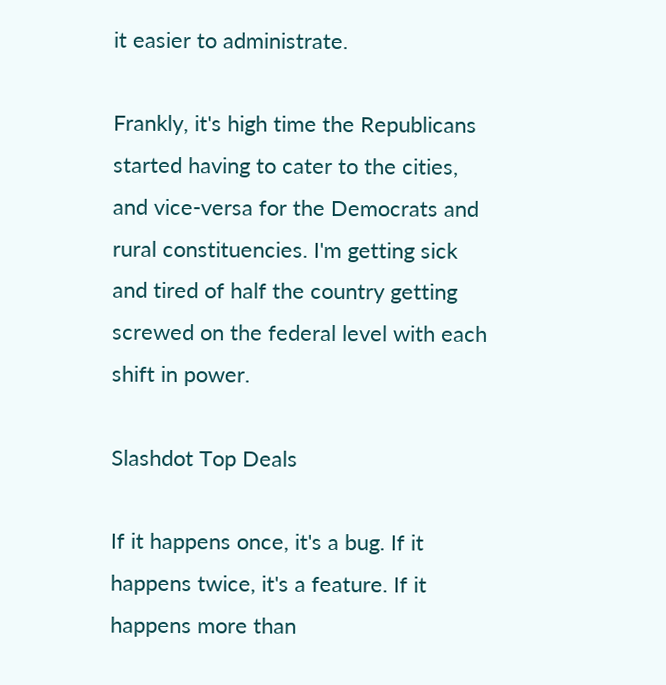it easier to administrate.

Frankly, it's high time the Republicans started having to cater to the cities, and vice-versa for the Democrats and rural constituencies. I'm getting sick and tired of half the country getting screwed on the federal level with each shift in power.

Slashdot Top Deals

If it happens once, it's a bug. If it happens twice, it's a feature. If it happens more than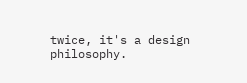twice, it's a design philosophy.